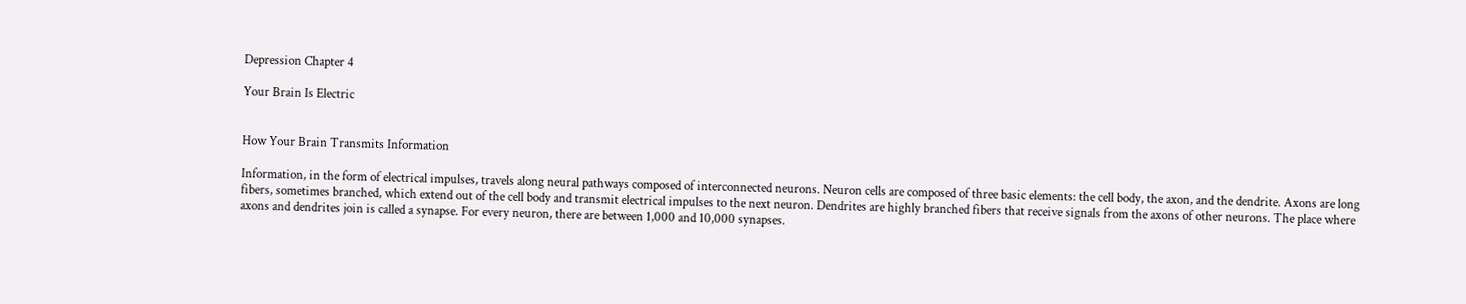Depression Chapter 4

Your Brain Is Electric


How Your Brain Transmits Information

Information, in the form of electrical impulses, travels along neural pathways composed of interconnected neurons. Neuron cells are composed of three basic elements: the cell body, the axon, and the dendrite. Axons are long fibers, sometimes branched, which extend out of the cell body and transmit electrical impulses to the next neuron. Dendrites are highly branched fibers that receive signals from the axons of other neurons. The place where axons and dendrites join is called a synapse. For every neuron, there are between 1,000 and 10,000 synapses.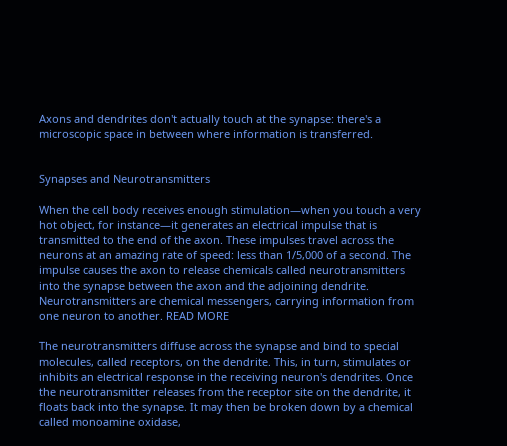Axons and dendrites don't actually touch at the synapse: there's a microscopic space in between where information is transferred.


Synapses and Neurotransmitters

When the cell body receives enough stimulation—when you touch a very hot object, for instance—it generates an electrical impulse that is transmitted to the end of the axon. These impulses travel across the neurons at an amazing rate of speed: less than 1/5,000 of a second. The impulse causes the axon to release chemicals called neurotransmitters into the synapse between the axon and the adjoining dendrite. Neurotransmitters are chemical messengers, carrying information from one neuron to another. READ MORE

The neurotransmitters diffuse across the synapse and bind to special molecules, called receptors, on the dendrite. This, in turn, stimulates or inhibits an electrical response in the receiving neuron's dendrites. Once the neurotransmitter releases from the receptor site on the dendrite, it floats back into the synapse. It may then be broken down by a chemical called monoamine oxidase,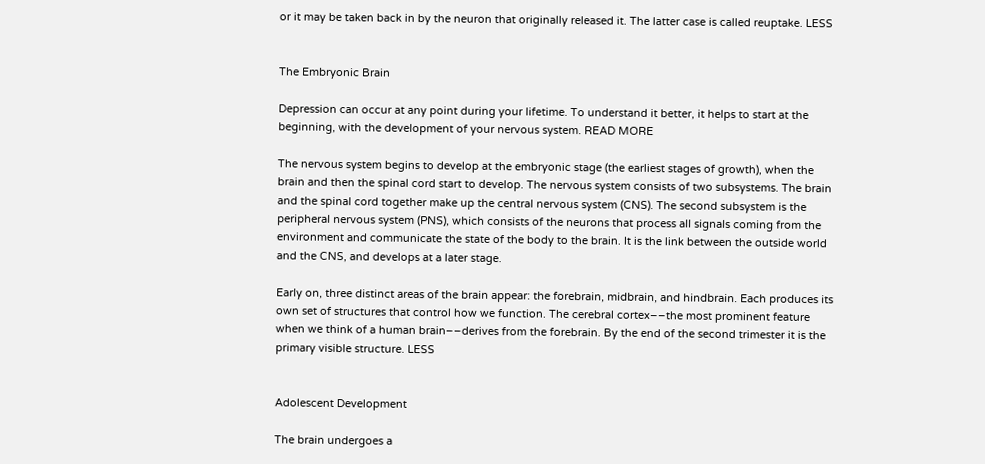or it may be taken back in by the neuron that originally released it. The latter case is called reuptake. LESS


The Embryonic Brain

Depression can occur at any point during your lifetime. To understand it better, it helps to start at the beginning, with the development of your nervous system. READ MORE

The nervous system begins to develop at the embryonic stage (the earliest stages of growth), when the brain and then the spinal cord start to develop. The nervous system consists of two subsystems. The brain and the spinal cord together make up the central nervous system (CNS). The second subsystem is the peripheral nervous system (PNS), which consists of the neurons that process all signals coming from the environment and communicate the state of the body to the brain. It is the link between the outside world and the CNS, and develops at a later stage.

Early on, three distinct areas of the brain appear: the forebrain, midbrain, and hindbrain. Each produces its own set of structures that control how we function. The cerebral cortex––the most prominent feature when we think of a human brain––derives from the forebrain. By the end of the second trimester it is the primary visible structure. LESS


Adolescent Development

The brain undergoes a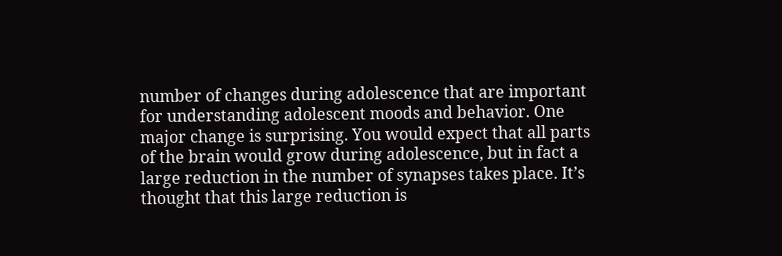number of changes during adolescence that are important for understanding adolescent moods and behavior. One major change is surprising. You would expect that all parts of the brain would grow during adolescence, but in fact a large reduction in the number of synapses takes place. It’s thought that this large reduction is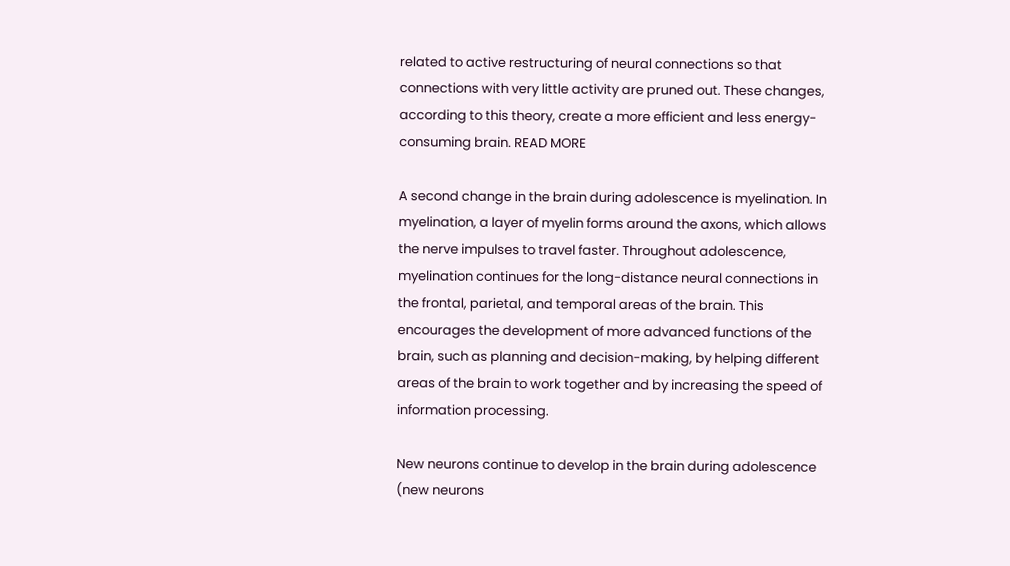related to active restructuring of neural connections so that connections with very little activity are pruned out. These changes, according to this theory, create a more efficient and less energy-consuming brain. READ MORE

A second change in the brain during adolescence is myelination. In myelination, a layer of myelin forms around the axons, which allows the nerve impulses to travel faster. Throughout adolescence, myelination continues for the long-distance neural connections in the frontal, parietal, and temporal areas of the brain. This encourages the development of more advanced functions of the brain, such as planning and decision-making, by helping different areas of the brain to work together and by increasing the speed of information processing.

New neurons continue to develop in the brain during adolescence (new neurons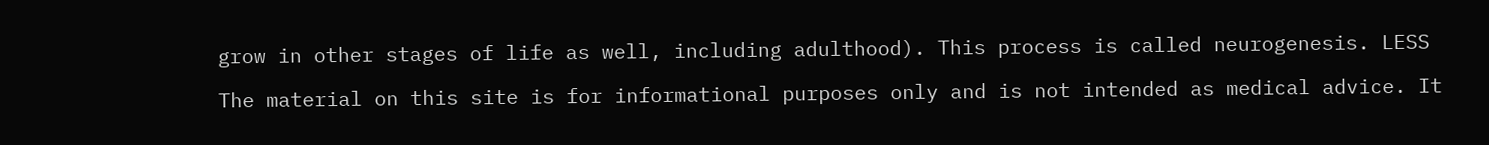grow in other stages of life as well, including adulthood). This process is called neurogenesis. LESS

The material on this site is for informational purposes only and is not intended as medical advice. It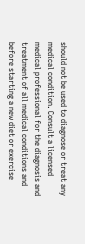should not be used to diagnose or treat any medical condition. Consult a licensed medical professional for the diagnosis and treatment of all medical conditions and before starting a new diet or exercise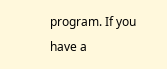program. If you have a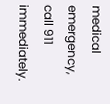medical emergency, call 911 immediately.